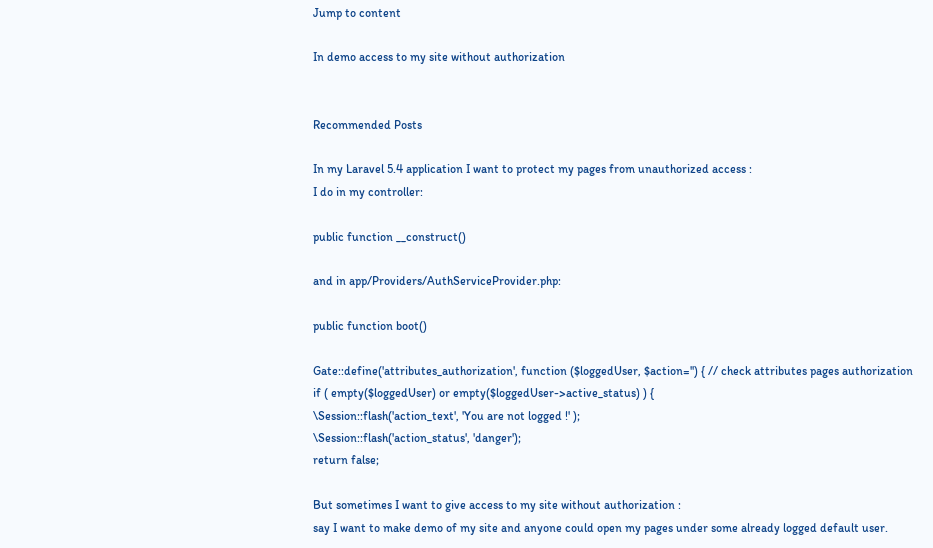Jump to content

In demo access to my site without authorization


Recommended Posts

In my Laravel 5.4 application I want to protect my pages from unauthorized access :
I do in my controller:

public function __construct()

and in app/Providers/AuthServiceProvider.php:

public function boot()

Gate::define('attributes_authorization', function ($loggedUser, $action='') { // check attributes pages authorization
if ( empty($loggedUser) or empty($loggedUser->active_status) ) {
\Session::flash('action_text', 'You are not logged !' );
\Session::flash('action_status', 'danger');
return false;

But sometimes I want to give access to my site without authorization :
say I want to make demo of my site and anyone could open my pages under some already logged default user.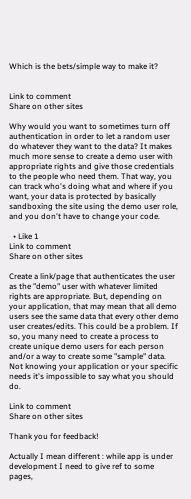Which is the bets/simple way to make it?


Link to comment
Share on other sites

Why would you want to sometimes turn off authentication in order to let a random user do whatever they want to the data? It makes much more sense to create a demo user with appropriate rights and give those credentials to the people who need them. That way, you can track who's doing what and where if you want, your data is protected by basically sandboxing the site using the demo user role, and you don't have to change your code.

  • Like 1
Link to comment
Share on other sites

Create a link/page that authenticates the user as the "demo" user with whatever limited rights are appropriate. But, depending on your application, that may mean that all demo users see the same data that every other demo user creates/edits. This could be a problem. If so, you many need to create a process to create unique demo users for each person and/or a way to create some "sample" data. Not knowing your application or your specific needs it's impossible to say what you should do.

Link to comment
Share on other sites

Thank you for feedback!

Actually I mean different : while app is under development I need to give ref to some pages,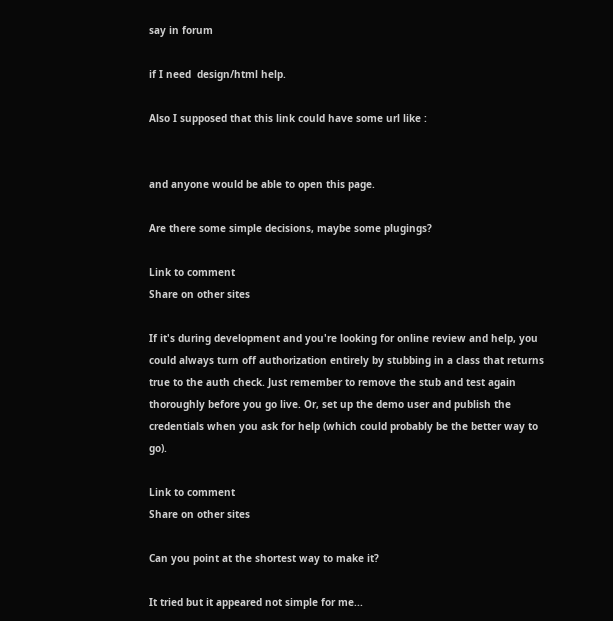say in forum

if I need  design/html help.

Also I supposed that this link could have some url like :


and anyone would be able to open this page.

Are there some simple decisions, maybe some plugings?

Link to comment
Share on other sites

If it's during development and you're looking for online review and help, you could always turn off authorization entirely by stubbing in a class that returns true to the auth check. Just remember to remove the stub and test again thoroughly before you go live. Or, set up the demo user and publish the credentials when you ask for help (which could probably be the better way to go).

Link to comment
Share on other sites

Can you point at the shortest way to make it?

It tried but it appeared not simple for me...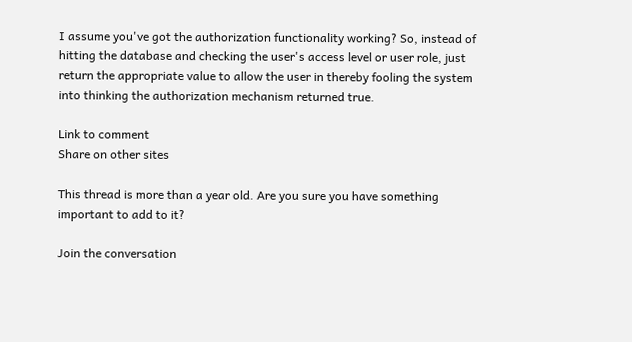I assume you've got the authorization functionality working? So, instead of hitting the database and checking the user's access level or user role, just return the appropriate value to allow the user in thereby fooling the system into thinking the authorization mechanism returned true.

Link to comment
Share on other sites

This thread is more than a year old. Are you sure you have something important to add to it?

Join the conversation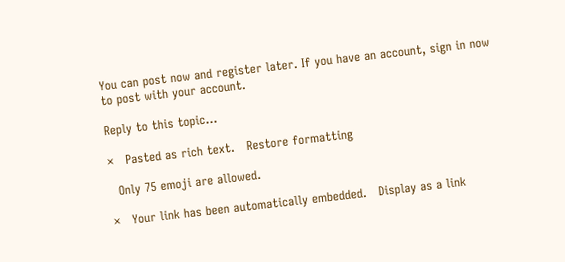You can post now and register later. If you have an account, sign in now to post with your account.

Reply to this topic...

×   Pasted as rich text.   Restore formatting

  Only 75 emoji are allowed.

×   Your link has been automatically embedded.   Display as a link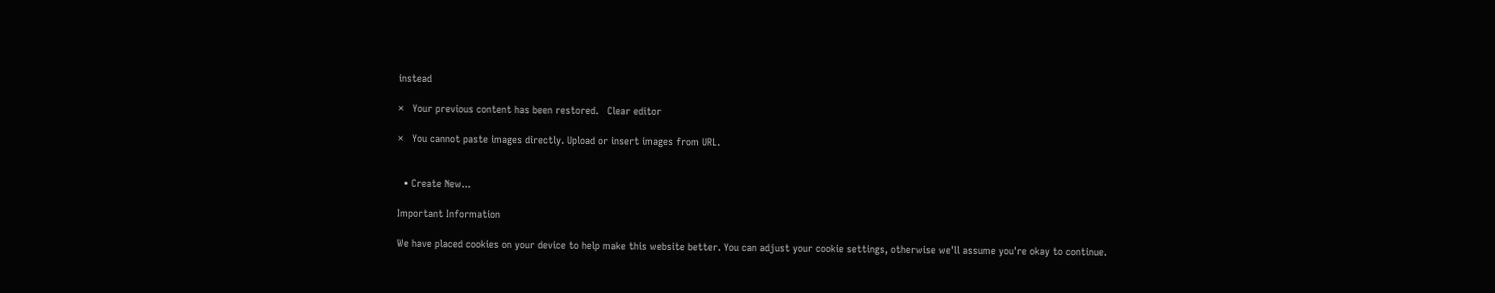instead

×   Your previous content has been restored.   Clear editor

×   You cannot paste images directly. Upload or insert images from URL.


  • Create New...

Important Information

We have placed cookies on your device to help make this website better. You can adjust your cookie settings, otherwise we'll assume you're okay to continue.